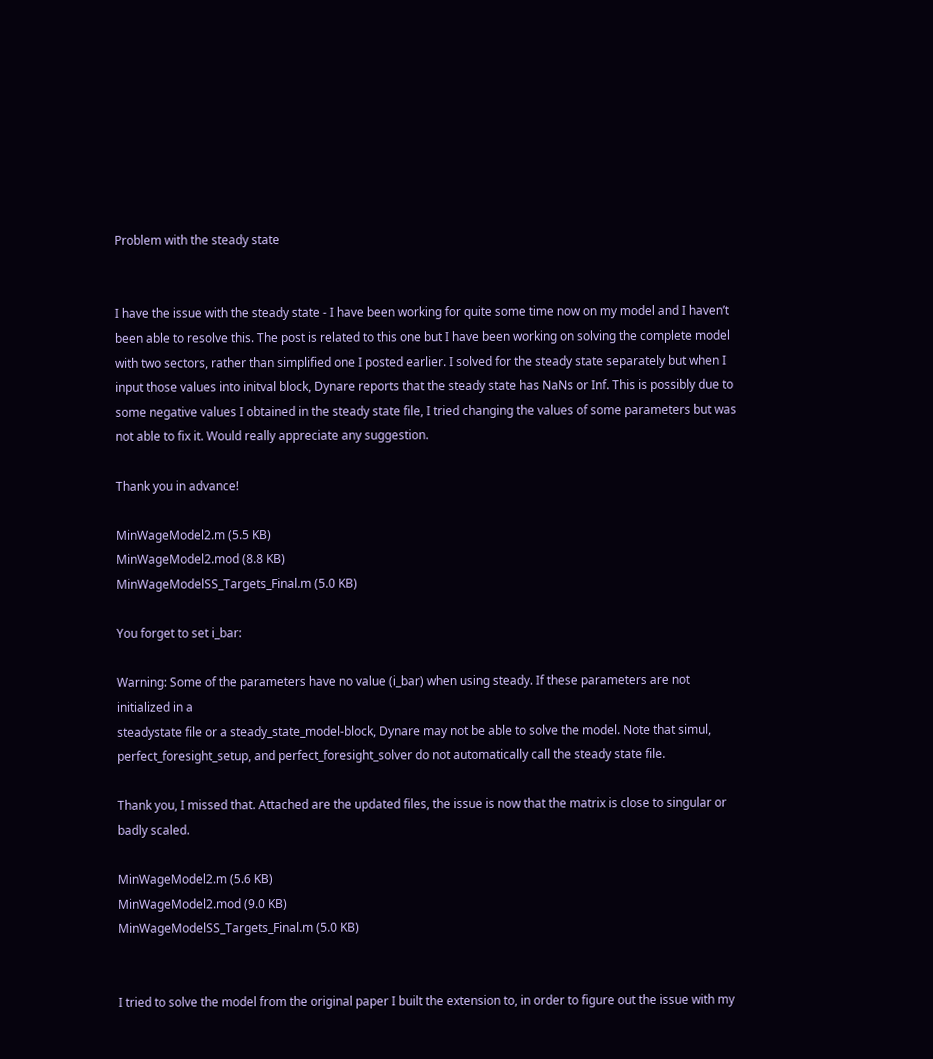Problem with the steady state


I have the issue with the steady state - I have been working for quite some time now on my model and I haven’t been able to resolve this. The post is related to this one but I have been working on solving the complete model with two sectors, rather than simplified one I posted earlier. I solved for the steady state separately but when I input those values into initval block, Dynare reports that the steady state has NaNs or Inf. This is possibly due to some negative values I obtained in the steady state file, I tried changing the values of some parameters but was not able to fix it. Would really appreciate any suggestion.

Thank you in advance!

MinWageModel2.m (5.5 KB)
MinWageModel2.mod (8.8 KB)
MinWageModelSS_Targets_Final.m (5.0 KB)

You forget to set i_bar:

Warning: Some of the parameters have no value (i_bar) when using steady. If these parameters are not initialized in a
steadystate file or a steady_state_model-block, Dynare may not be able to solve the model. Note that simul,
perfect_foresight_setup, and perfect_foresight_solver do not automatically call the steady state file.

Thank you, I missed that. Attached are the updated files, the issue is now that the matrix is close to singular or badly scaled.

MinWageModel2.m (5.6 KB)
MinWageModel2.mod (9.0 KB)
MinWageModelSS_Targets_Final.m (5.0 KB)


I tried to solve the model from the original paper I built the extension to, in order to figure out the issue with my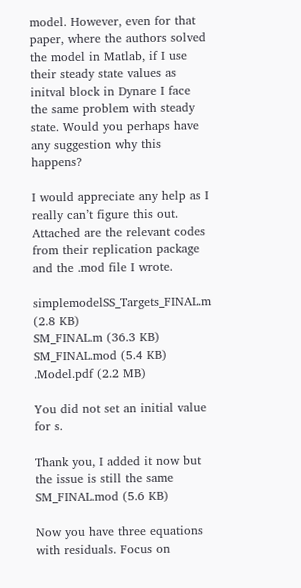model. However, even for that paper, where the authors solved the model in Matlab, if I use their steady state values as initval block in Dynare I face the same problem with steady state. Would you perhaps have any suggestion why this happens?

I would appreciate any help as I really can’t figure this out. Attached are the relevant codes from their replication package and the .mod file I wrote.

simplemodelSS_Targets_FINAL.m (2.8 KB)
SM_FINAL.m (36.3 KB)
SM_FINAL.mod (5.4 KB)
.Model.pdf (2.2 MB)

You did not set an initial value for s.

Thank you, I added it now but the issue is still the same
SM_FINAL.mod (5.6 KB)

Now you have three equations with residuals. Focus on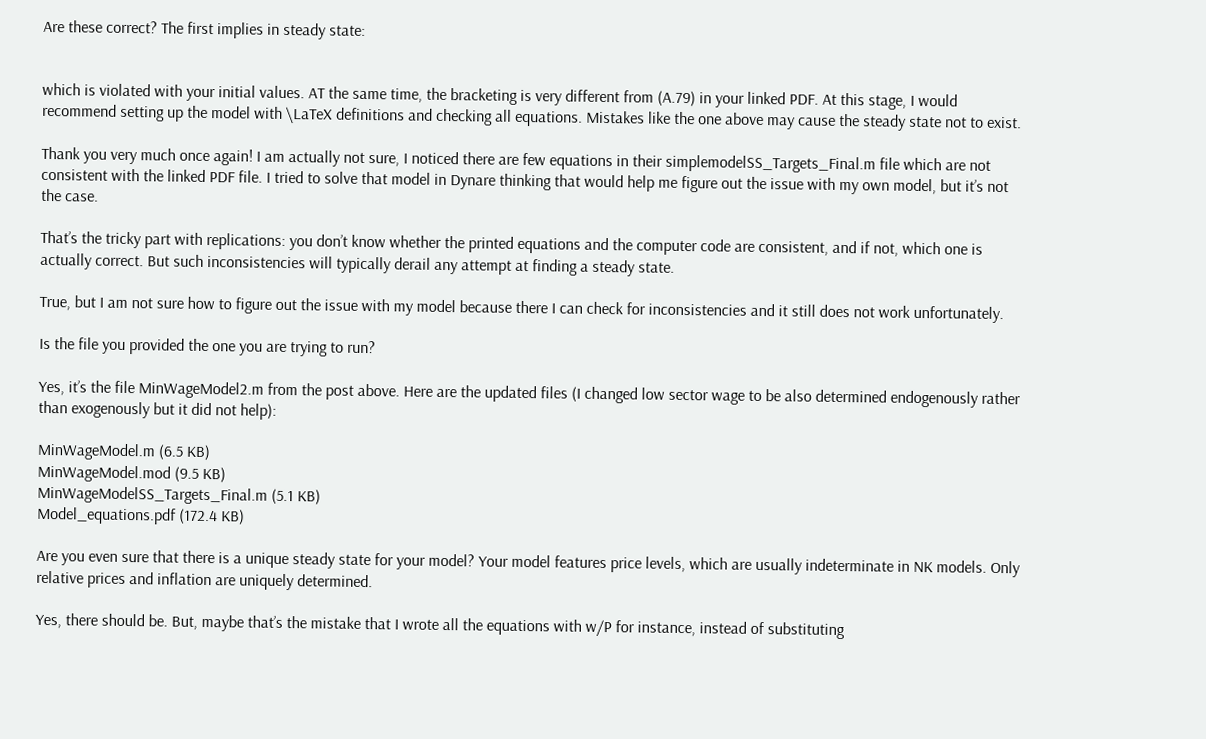Are these correct? The first implies in steady state:


which is violated with your initial values. AT the same time, the bracketing is very different from (A.79) in your linked PDF. At this stage, I would recommend setting up the model with \LaTeX definitions and checking all equations. Mistakes like the one above may cause the steady state not to exist.

Thank you very much once again! I am actually not sure, I noticed there are few equations in their simplemodelSS_Targets_Final.m file which are not consistent with the linked PDF file. I tried to solve that model in Dynare thinking that would help me figure out the issue with my own model, but it’s not the case.

That’s the tricky part with replications: you don’t know whether the printed equations and the computer code are consistent, and if not, which one is actually correct. But such inconsistencies will typically derail any attempt at finding a steady state.

True, but I am not sure how to figure out the issue with my model because there I can check for inconsistencies and it still does not work unfortunately.

Is the file you provided the one you are trying to run?

Yes, it’s the file MinWageModel2.m from the post above. Here are the updated files (I changed low sector wage to be also determined endogenously rather than exogenously but it did not help):

MinWageModel.m (6.5 KB)
MinWageModel.mod (9.5 KB)
MinWageModelSS_Targets_Final.m (5.1 KB)
Model_equations.pdf (172.4 KB)

Are you even sure that there is a unique steady state for your model? Your model features price levels, which are usually indeterminate in NK models. Only relative prices and inflation are uniquely determined.

Yes, there should be. But, maybe that’s the mistake that I wrote all the equations with w/P for instance, instead of substituting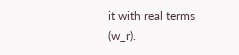it with real terms (w_r).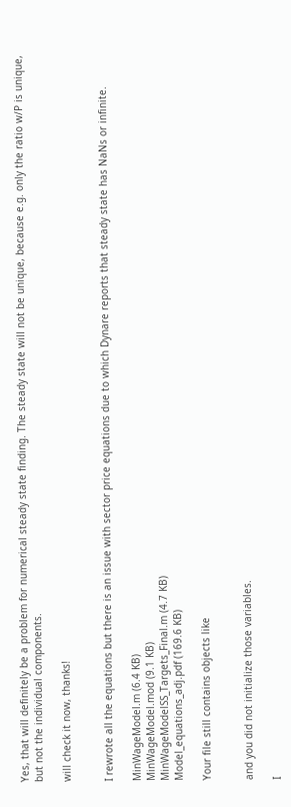Yes, that will definitely be a problem for numerical steady state finding. The steady state will not be unique, because e.g. only the ratio w/P is unique, but not the individual components.

will check it now, thanks!


I rewrote all the equations but there is an issue with sector price equations due to which Dynare reports that steady state has NaNs or infinite.

MinWageModel.m (6.4 KB)
MinWageModel.mod (9.1 KB)
MinWageModelSS_Targets_Final.m (4.7 KB)
Model_equations_adj.pdf (169.6 KB)

Your file still contains objects like


and you did not initialize those variables.

I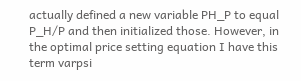actually defined a new variable PH_P to equal P_H/P and then initialized those. However, in the optimal price setting equation I have this term varpsi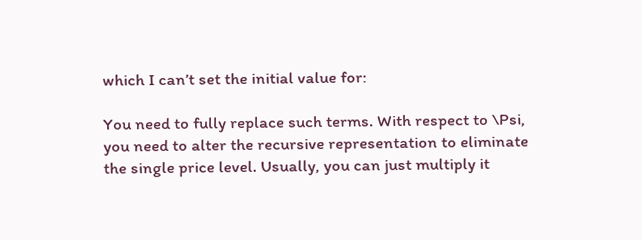which I can’t set the initial value for:

You need to fully replace such terms. With respect to \Psi, you need to alter the recursive representation to eliminate the single price level. Usually, you can just multiply it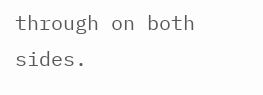through on both sides.